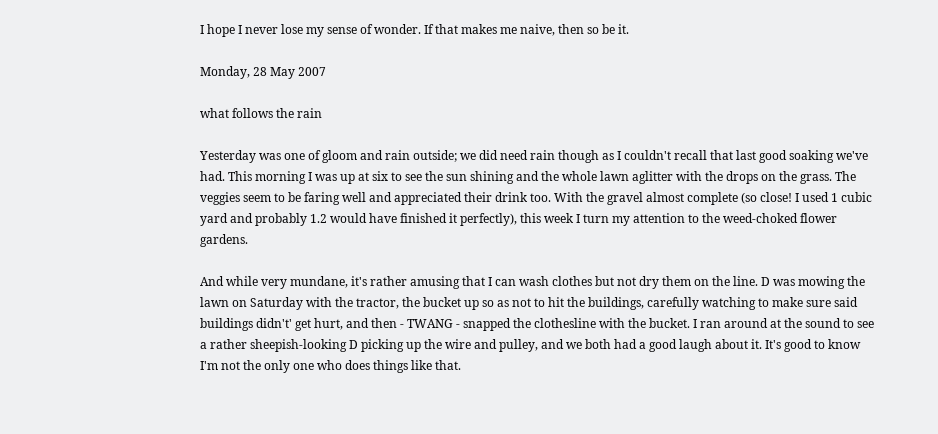I hope I never lose my sense of wonder. If that makes me naive, then so be it.

Monday, 28 May 2007

what follows the rain

Yesterday was one of gloom and rain outside; we did need rain though as I couldn't recall that last good soaking we've had. This morning I was up at six to see the sun shining and the whole lawn aglitter with the drops on the grass. The veggies seem to be faring well and appreciated their drink too. With the gravel almost complete (so close! I used 1 cubic yard and probably 1.2 would have finished it perfectly), this week I turn my attention to the weed-choked flower gardens.

And while very mundane, it's rather amusing that I can wash clothes but not dry them on the line. D was mowing the lawn on Saturday with the tractor, the bucket up so as not to hit the buildings, carefully watching to make sure said buildings didn't' get hurt, and then - TWANG - snapped the clothesline with the bucket. I ran around at the sound to see a rather sheepish-looking D picking up the wire and pulley, and we both had a good laugh about it. It's good to know I'm not the only one who does things like that.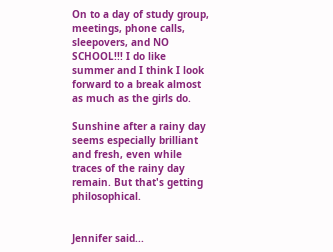On to a day of study group, meetings, phone calls, sleepovers, and NO SCHOOL!!! I do like summer and I think I look forward to a break almost as much as the girls do.

Sunshine after a rainy day seems especially brilliant and fresh, even while traces of the rainy day remain. But that's getting philosophical.


Jennifer said...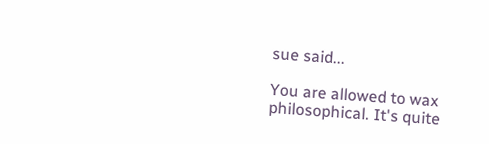sue said...

You are allowed to wax philosophical. It's quite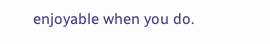enjoyable when you do.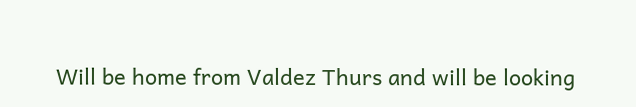Will be home from Valdez Thurs and will be looking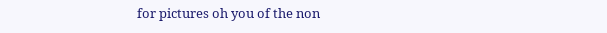for pictures oh you of the non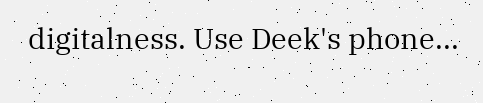digitalness. Use Deek's phone...